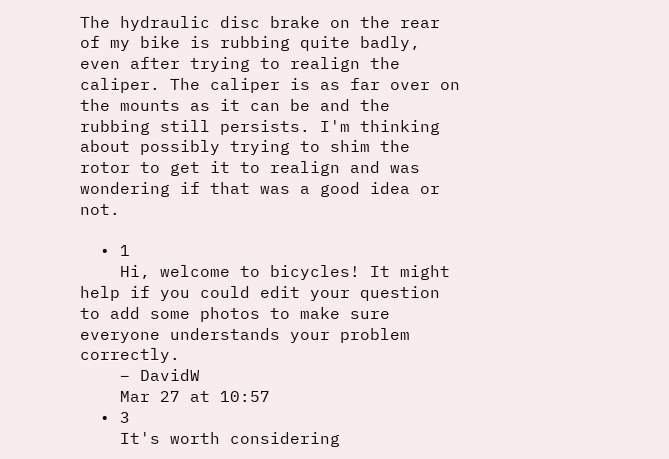The hydraulic disc brake on the rear of my bike is rubbing quite badly, even after trying to realign the caliper. The caliper is as far over on the mounts as it can be and the rubbing still persists. I'm thinking about possibly trying to shim the rotor to get it to realign and was wondering if that was a good idea or not.

  • 1
    Hi, welcome to bicycles! It might help if you could edit your question to add some photos to make sure everyone understands your problem correctly.
    – DavidW
    Mar 27 at 10:57
  • 3
    It's worth considering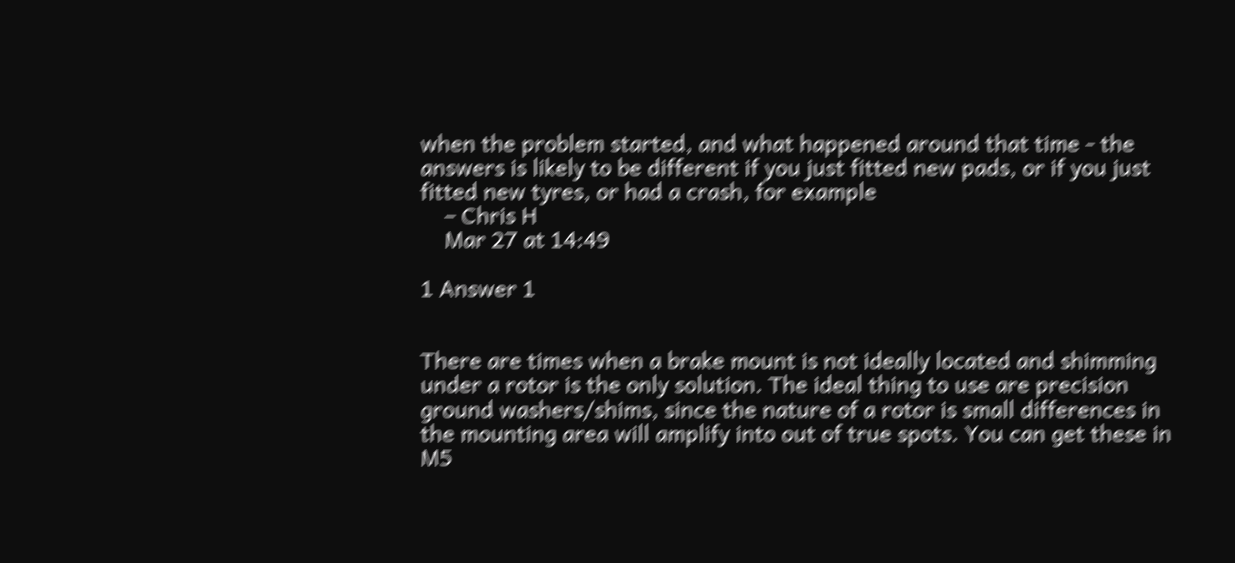when the problem started, and what happened around that time - the answers is likely to be different if you just fitted new pads, or if you just fitted new tyres, or had a crash, for example
    – Chris H
    Mar 27 at 14:49

1 Answer 1


There are times when a brake mount is not ideally located and shimming under a rotor is the only solution. The ideal thing to use are precision ground washers/shims, since the nature of a rotor is small differences in the mounting area will amplify into out of true spots. You can get these in M5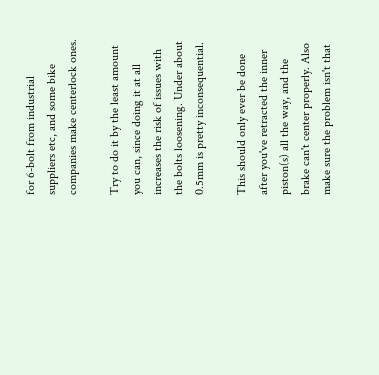for 6-bolt from industrial suppliers etc, and some bike companies make centerlock ones.

Try to do it by the least amount you can, since doing it at all increases the risk of issues with the bolts loosening. Under about 0.5mm is pretty inconsequential.

This should only ever be done after you've retracted the inner piston(s) all the way, and the brake can't center properly. Also make sure the problem isn't that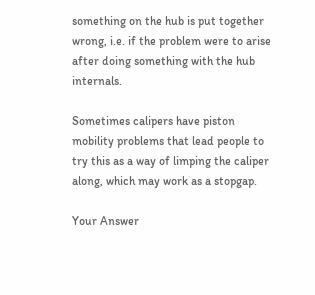something on the hub is put together wrong, i.e. if the problem were to arise after doing something with the hub internals.

Sometimes calipers have piston mobility problems that lead people to try this as a way of limping the caliper along, which may work as a stopgap.

Your Answer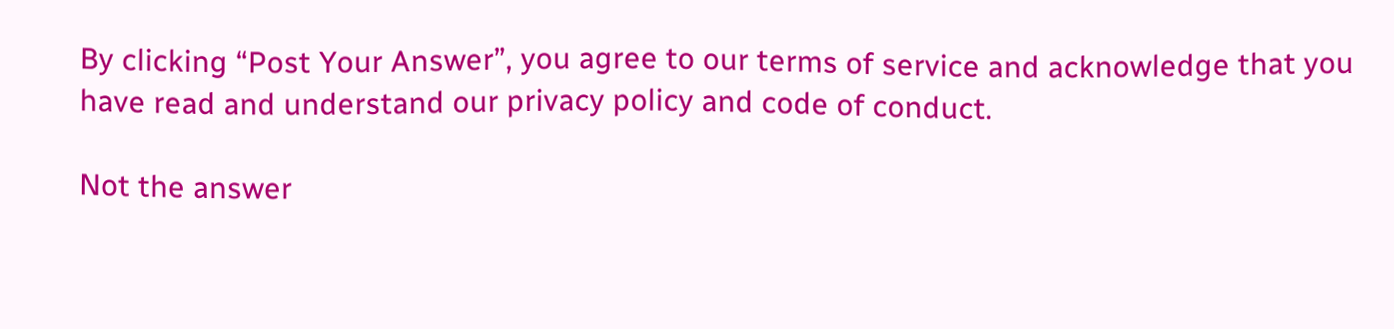By clicking “Post Your Answer”, you agree to our terms of service and acknowledge that you have read and understand our privacy policy and code of conduct.

Not the answer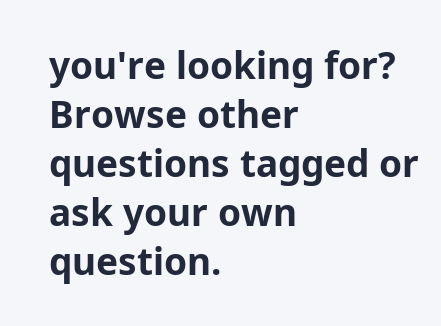you're looking for? Browse other questions tagged or ask your own question.